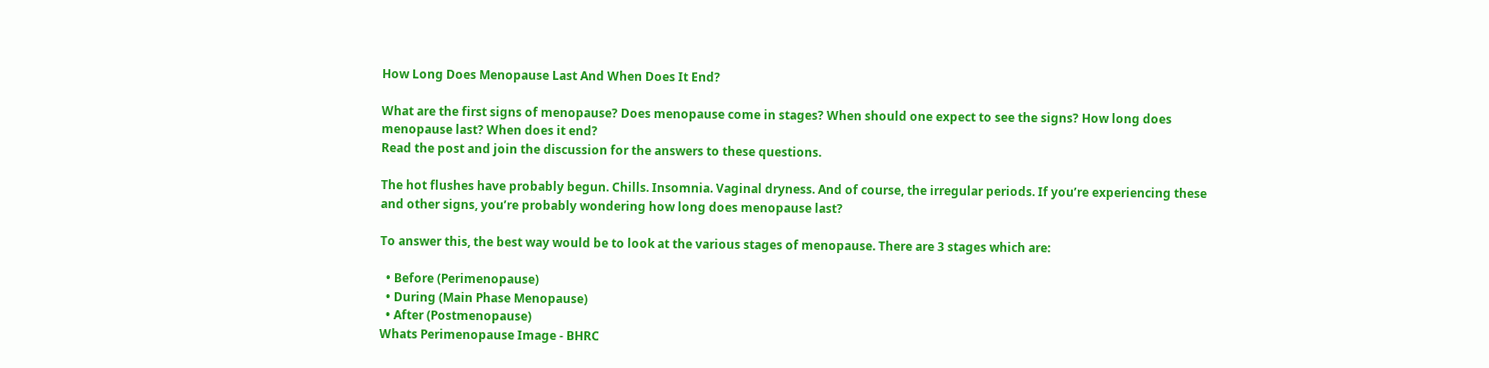How Long Does Menopause Last And When Does It End?

What are the first signs of menopause? Does menopause come in stages? When should one expect to see the signs? How long does menopause last? When does it end?
Read the post and join the discussion for the answers to these questions.

The hot flushes have probably begun. Chills. Insomnia. Vaginal dryness. And of course, the irregular periods. If you’re experiencing these and other signs, you’re probably wondering how long does menopause last?

To answer this, the best way would be to look at the various stages of menopause. There are 3 stages which are:

  • Before (Perimenopause)
  • During (Main Phase Menopause)
  • After (Postmenopause)
Whats Perimenopause Image - BHRC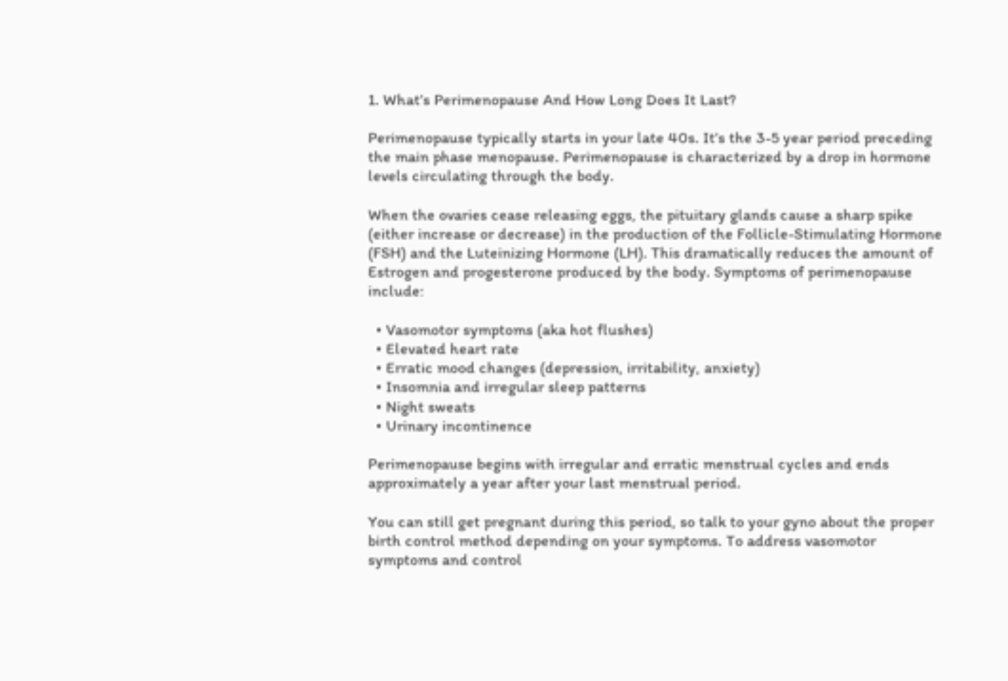1. What’s Perimenopause And How Long Does It Last?

Perimenopause typically starts in your late 40s. It’s the 3-5 year period preceding the main phase menopause. Perimenopause is characterized by a drop in hormone levels circulating through the body.

When the ovaries cease releasing eggs, the pituitary glands cause a sharp spike (either increase or decrease) in the production of the Follicle-Stimulating Hormone (FSH) and the Luteinizing Hormone (LH). This dramatically reduces the amount of Estrogen and progesterone produced by the body. Symptoms of perimenopause include:

  • Vasomotor symptoms (aka hot flushes)
  • Elevated heart rate
  • Erratic mood changes (depression, irritability, anxiety)
  • Insomnia and irregular sleep patterns
  • Night sweats
  • Urinary incontinence

Perimenopause begins with irregular and erratic menstrual cycles and ends approximately a year after your last menstrual period.

You can still get pregnant during this period, so talk to your gyno about the proper birth control method depending on your symptoms. To address vasomotor symptoms and control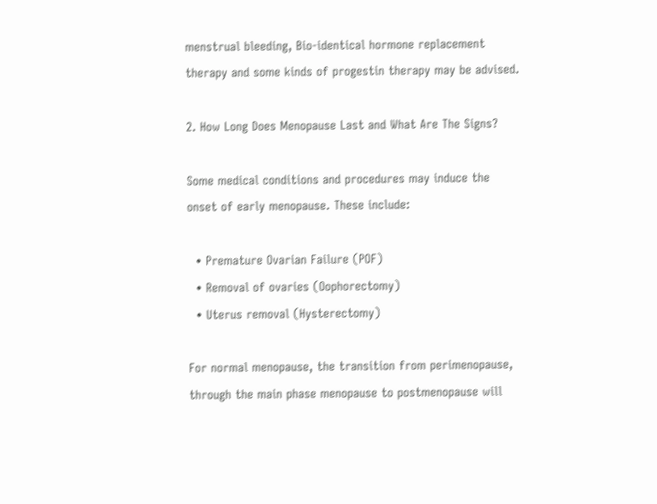menstrual bleeding, Bio-identical hormone replacement therapy and some kinds of progestin therapy may be advised.

2. How Long Does Menopause Last and What Are The Signs?

Some medical conditions and procedures may induce the onset of early menopause. These include:

  • Premature Ovarian Failure (POF)
  • Removal of ovaries (Oophorectomy)
  • Uterus removal (Hysterectomy)

For normal menopause, the transition from perimenopause, through the main phase menopause to postmenopause will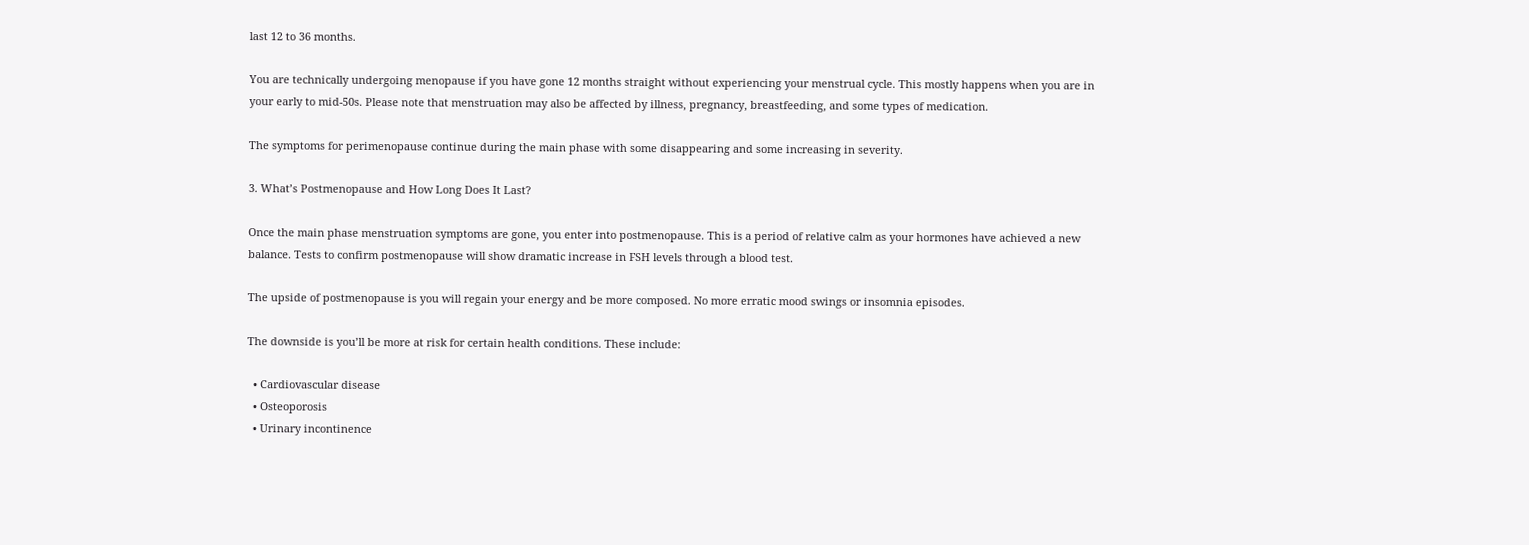last 12 to 36 months.

You are technically undergoing menopause if you have gone 12 months straight without experiencing your menstrual cycle. This mostly happens when you are in your early to mid-50s. Please note that menstruation may also be affected by illness, pregnancy, breastfeeding, and some types of medication.

The symptoms for perimenopause continue during the main phase with some disappearing and some increasing in severity.

3. What’s Postmenopause and How Long Does It Last?

Once the main phase menstruation symptoms are gone, you enter into postmenopause. This is a period of relative calm as your hormones have achieved a new balance. Tests to confirm postmenopause will show dramatic increase in FSH levels through a blood test.

The upside of postmenopause is you will regain your energy and be more composed. No more erratic mood swings or insomnia episodes.

The downside is you’ll be more at risk for certain health conditions. These include:

  • Cardiovascular disease
  • Osteoporosis
  • Urinary incontinence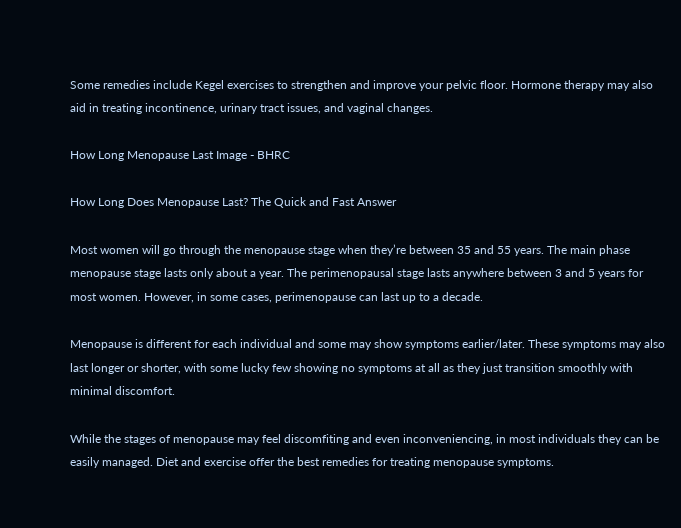Some remedies include Kegel exercises to strengthen and improve your pelvic floor. Hormone therapy may also aid in treating incontinence, urinary tract issues, and vaginal changes.

How Long Menopause Last Image - BHRC

How Long Does Menopause Last? The Quick and Fast Answer

Most women will go through the menopause stage when they’re between 35 and 55 years. The main phase menopause stage lasts only about a year. The perimenopausal stage lasts anywhere between 3 and 5 years for most women. However, in some cases, perimenopause can last up to a decade.

Menopause is different for each individual and some may show symptoms earlier/later. These symptoms may also last longer or shorter, with some lucky few showing no symptoms at all as they just transition smoothly with minimal discomfort.

While the stages of menopause may feel discomfiting and even inconveniencing, in most individuals they can be easily managed. Diet and exercise offer the best remedies for treating menopause symptoms.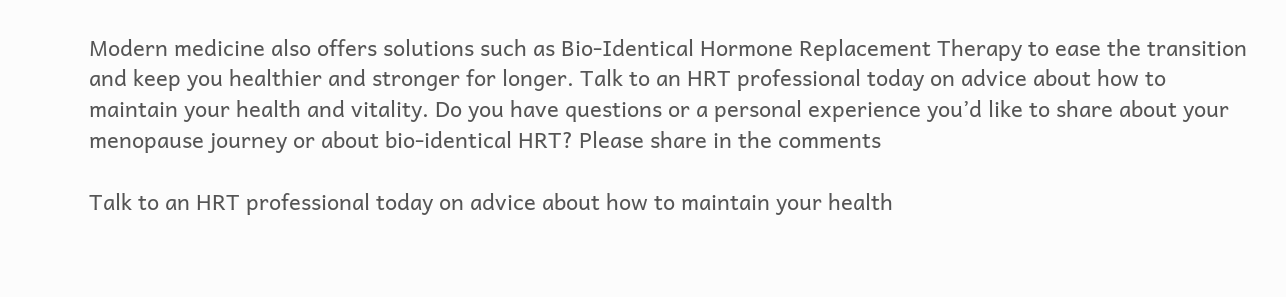Modern medicine also offers solutions such as Bio-Identical Hormone Replacement Therapy to ease the transition and keep you healthier and stronger for longer. Talk to an HRT professional today on advice about how to maintain your health and vitality. Do you have questions or a personal experience you’d like to share about your menopause journey or about bio-identical HRT? Please share in the comments

Talk to an HRT professional today on advice about how to maintain your health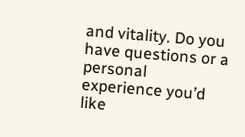and vitality. Do you have questions or a personal experience you’d like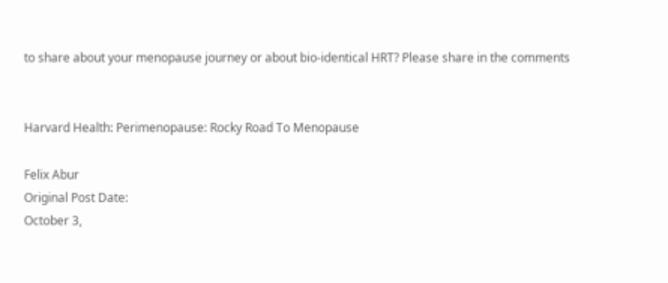to share about your menopause journey or about bio-identical HRT? Please share in the comments


Harvard Health: Perimenopause: Rocky Road To Menopause

Felix Abur
Original Post Date:
October 3,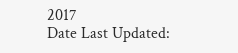2017
Date Last Updated: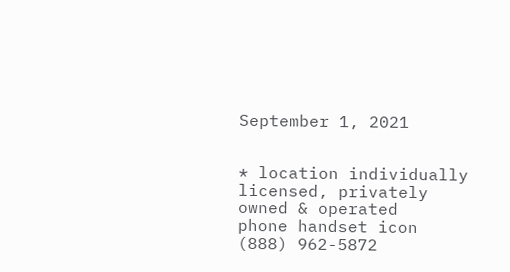September 1, 2021


* location individually licensed, privately owned & operated
phone handset icon
(888) 962-5872